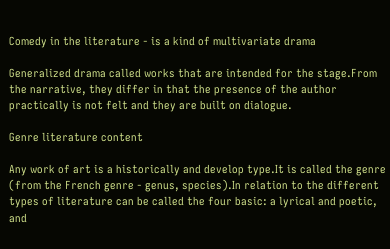Comedy in the literature - is a kind of multivariate drama

Generalized drama called works that are intended for the stage.From the narrative, they differ in that the presence of the author practically is not felt and they are built on dialogue.

Genre literature content

Any work of art is a historically and develop type.It is called the genre (from the French genre - genus, species).In relation to the different types of literature can be called the four basic: a lyrical and poetic, and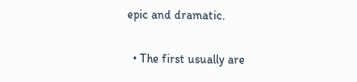epic and dramatic.

  • The first usually are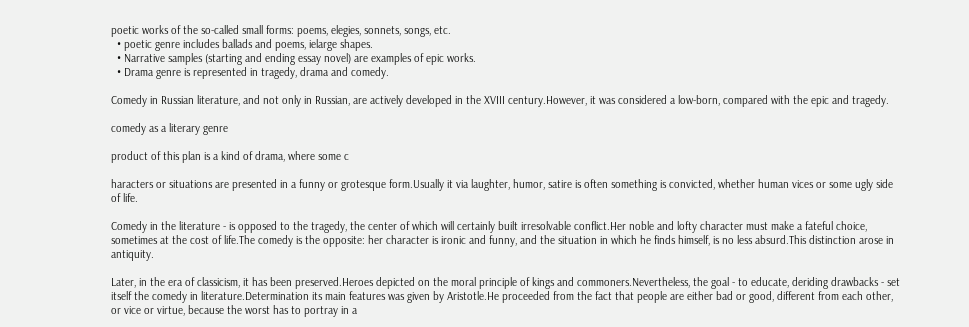poetic works of the so-called small forms: poems, elegies, sonnets, songs, etc.
  • poetic genre includes ballads and poems, ielarge shapes.
  • Narrative samples (starting and ending essay novel) are examples of epic works.
  • Drama genre is represented in tragedy, drama and comedy.

Comedy in Russian literature, and not only in Russian, are actively developed in the XVIII century.However, it was considered a low-born, compared with the epic and tragedy.

comedy as a literary genre

product of this plan is a kind of drama, where some c

haracters or situations are presented in a funny or grotesque form.Usually it via laughter, humor, satire is often something is convicted, whether human vices or some ugly side of life.

Comedy in the literature - is opposed to the tragedy, the center of which will certainly built irresolvable conflict.Her noble and lofty character must make a fateful choice, sometimes at the cost of life.The comedy is the opposite: her character is ironic and funny, and the situation in which he finds himself, is no less absurd.This distinction arose in antiquity.

Later, in the era of classicism, it has been preserved.Heroes depicted on the moral principle of kings and commoners.Nevertheless, the goal - to educate, deriding drawbacks - set itself the comedy in literature.Determination its main features was given by Aristotle.He proceeded from the fact that people are either bad or good, different from each other, or vice or virtue, because the worst has to portray in a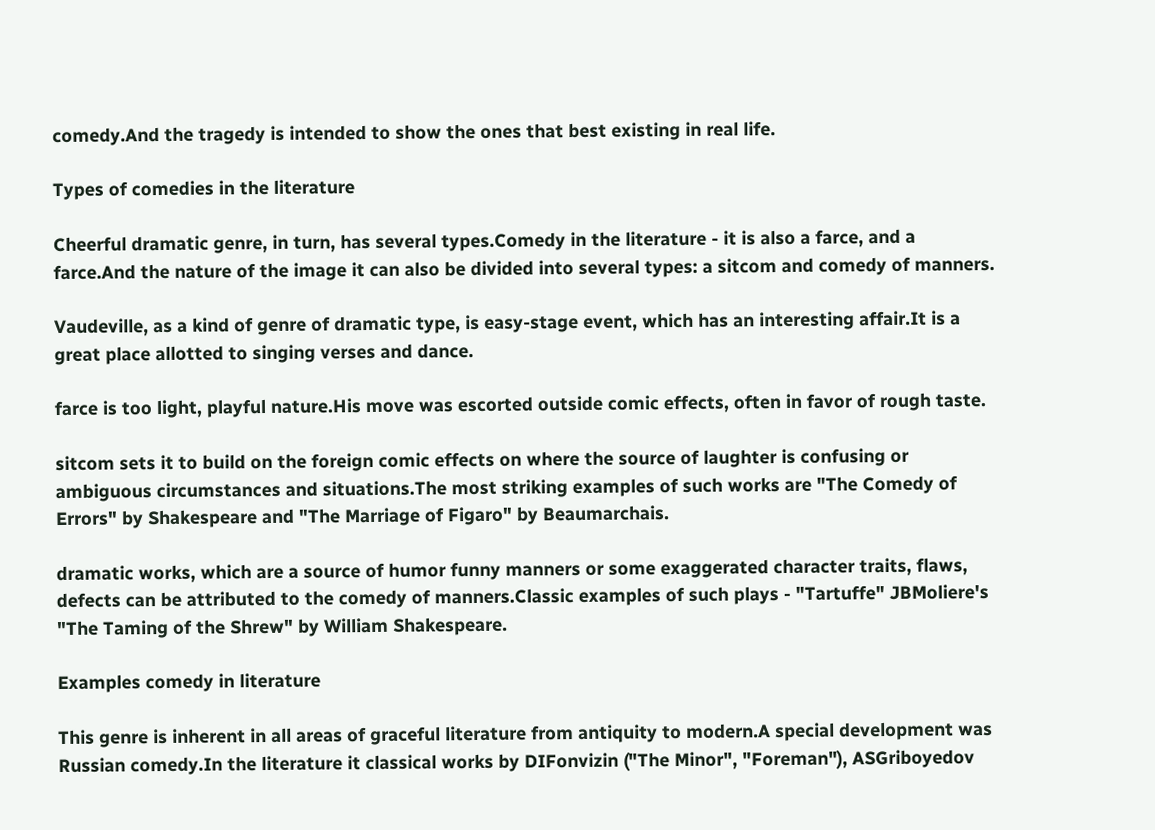comedy.And the tragedy is intended to show the ones that best existing in real life.

Types of comedies in the literature

Cheerful dramatic genre, in turn, has several types.Comedy in the literature - it is also a farce, and a farce.And the nature of the image it can also be divided into several types: a sitcom and comedy of manners.

Vaudeville, as a kind of genre of dramatic type, is easy-stage event, which has an interesting affair.It is a great place allotted to singing verses and dance.

farce is too light, playful nature.His move was escorted outside comic effects, often in favor of rough taste.

sitcom sets it to build on the foreign comic effects on where the source of laughter is confusing or ambiguous circumstances and situations.The most striking examples of such works are "The Comedy of Errors" by Shakespeare and "The Marriage of Figaro" by Beaumarchais.

dramatic works, which are a source of humor funny manners or some exaggerated character traits, flaws, defects can be attributed to the comedy of manners.Classic examples of such plays - "Tartuffe" JBMoliere's "The Taming of the Shrew" by William Shakespeare.

Examples comedy in literature

This genre is inherent in all areas of graceful literature from antiquity to modern.A special development was Russian comedy.In the literature it classical works by DIFonvizin ("The Minor", "Foreman"), ASGriboyedov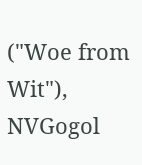("Woe from Wit"), NVGogol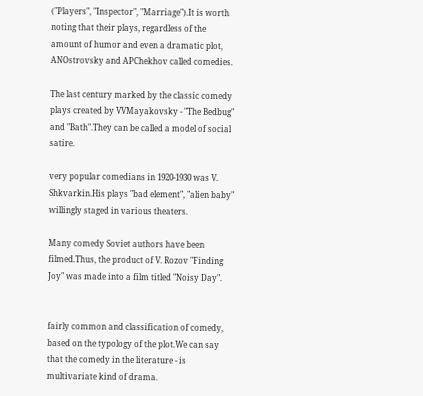("Players", "Inspector", "Marriage").It is worth noting that their plays, regardless of the amount of humor and even a dramatic plot, ANOstrovsky and APChekhov called comedies.

The last century marked by the classic comedy plays created by VVMayakovsky - "The Bedbug" and "Bath".They can be called a model of social satire.

very popular comedians in 1920-1930 was V. Shkvarkin.His plays "bad element", "alien baby" willingly staged in various theaters.

Many comedy Soviet authors have been filmed.Thus, the product of V. Rozov "Finding Joy" was made into a film titled "Noisy Day".


fairly common and classification of comedy, based on the typology of the plot.We can say that the comedy in the literature - is multivariate kind of drama.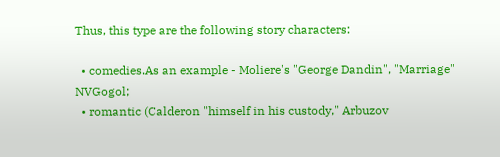Thus, this type are the following story characters:

  • comedies.As an example - Moliere's "George Dandin", "Marriage" NVGogol;
  • romantic (Calderon "himself in his custody," Arbuzov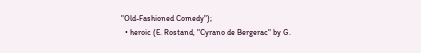"Old-Fashioned Comedy");
  • heroic (E. Rostand, "Cyrano de Bergerac" by G.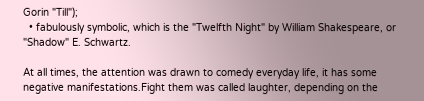Gorin "Till");
  • fabulously symbolic, which is the "Twelfth Night" by William Shakespeare, or "Shadow" E. Schwartz.

At all times, the attention was drawn to comedy everyday life, it has some negative manifestations.Fight them was called laughter, depending on the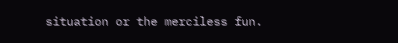situation or the merciless fun.